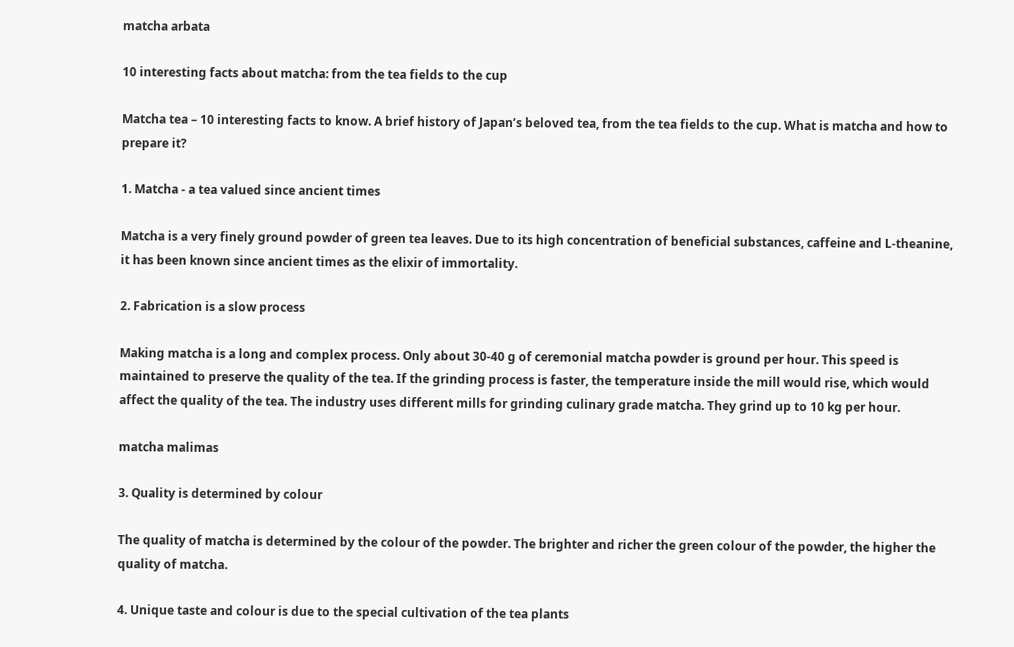matcha arbata

10 interesting facts about matcha: from the tea fields to the cup

Matcha tea – 10 interesting facts to know. A brief history of Japan’s beloved tea, from the tea fields to the cup. What is matcha and how to prepare it?

1. Matcha - a tea valued since ancient times

Matcha is a very finely ground powder of green tea leaves. Due to its high concentration of beneficial substances, caffeine and L-theanine, it has been known since ancient times as the elixir of immortality.

2. Fabrication is a slow process

Making matcha is a long and complex process. Only about 30-40 g of ceremonial matcha powder is ground per hour. This speed is maintained to preserve the quality of the tea. If the grinding process is faster, the temperature inside the mill would rise, which would affect the quality of the tea. The industry uses different mills for grinding culinary grade matcha. They grind up to 10 kg per hour.

matcha malimas

3. Quality is determined by colour

The quality of matcha is determined by the colour of the powder. The brighter and richer the green colour of the powder, the higher the quality of matcha.

4. Unique taste and colour is due to the special cultivation of the tea plants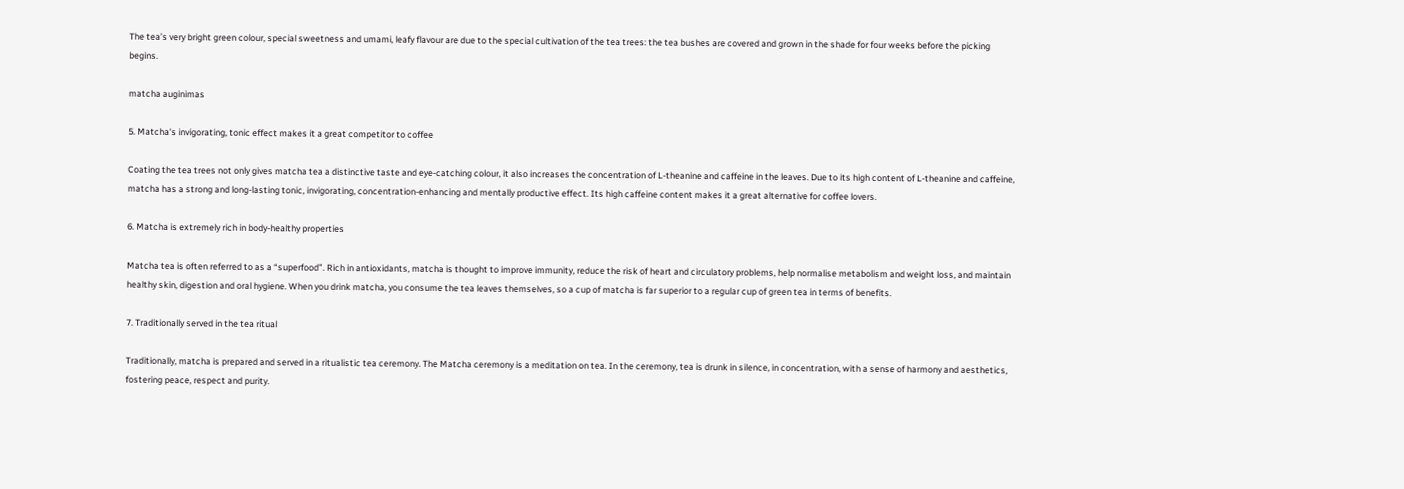The tea’s very bright green colour, special sweetness and umami, leafy flavour are due to the special cultivation of the tea trees: the tea bushes are covered and grown in the shade for four weeks before the picking begins.

matcha auginimas

5. Matcha's invigorating, tonic effect makes it a great competitor to coffee

Coating the tea trees not only gives matcha tea a distinctive taste and eye-catching colour, it also increases the concentration of L-theanine and caffeine in the leaves. Due to its high content of L-theanine and caffeine, matcha has a strong and long-lasting tonic, invigorating, concentration-enhancing and mentally productive effect. Its high caffeine content makes it a great alternative for coffee lovers.

6. Matcha is extremely rich in body-healthy properties

Matcha tea is often referred to as a “superfood”. Rich in antioxidants, matcha is thought to improve immunity, reduce the risk of heart and circulatory problems, help normalise metabolism and weight loss, and maintain healthy skin, digestion and oral hygiene. When you drink matcha, you consume the tea leaves themselves, so a cup of matcha is far superior to a regular cup of green tea in terms of benefits.

7. Traditionally served in the tea ritual

Traditionally, matcha is prepared and served in a ritualistic tea ceremony. The Matcha ceremony is a meditation on tea. In the ceremony, tea is drunk in silence, in concentration, with a sense of harmony and aesthetics, fostering peace, respect and purity.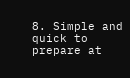8. Simple and quick to prepare at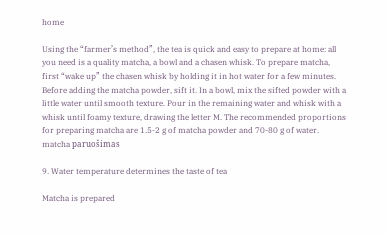home

Using the “farmer’s method”, the tea is quick and easy to prepare at home: all you need is a quality matcha, a bowl and a chasen whisk. To prepare matcha, first “wake up” the chasen whisk by holding it in hot water for a few minutes. Before adding the matcha powder, sift it. In a bowl, mix the sifted powder with a little water until smooth texture. Pour in the remaining water and whisk with a whisk until foamy texture, drawing the letter M. The recommended proportions for preparing matcha are 1.5-2 g of matcha powder and 70-80 g of water.
matcha paruošimas

9. Water temperature determines the taste of tea

Matcha is prepared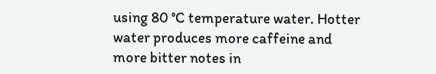using 80 °C temperature water. Hotter water produces more caffeine and more bitter notes in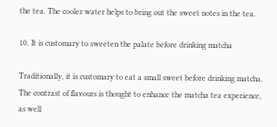the tea. The cooler water helps to bring out the sweet notes in the tea.

10. It is customary to sweeten the palate before drinking matcha

Traditionally, it is customary to eat a small sweet before drinking matcha. The contrast of flavours is thought to enhance the matcha tea experience, as well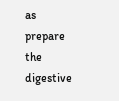as prepare the digestive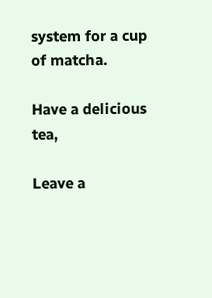system for a cup of matcha.

Have a delicious tea,

Leave a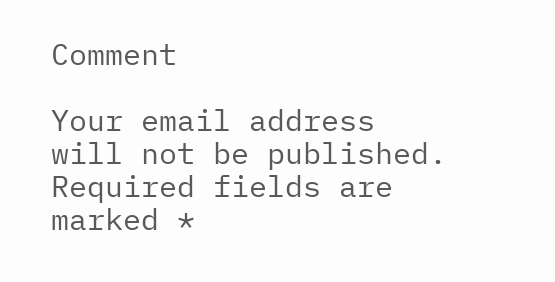Comment

Your email address will not be published. Required fields are marked *